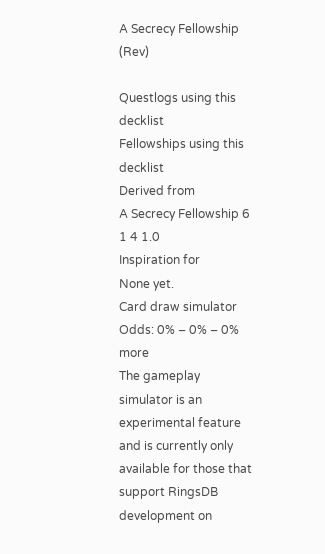A Secrecy Fellowship (Rev)

Questlogs using this decklist
Fellowships using this decklist
Derived from
A Secrecy Fellowship 6 1 4 1.0
Inspiration for
None yet.
Card draw simulator
Odds: 0% – 0% – 0% more
The gameplay simulator is an experimental feature and is currently only available for those that support RingsDB development on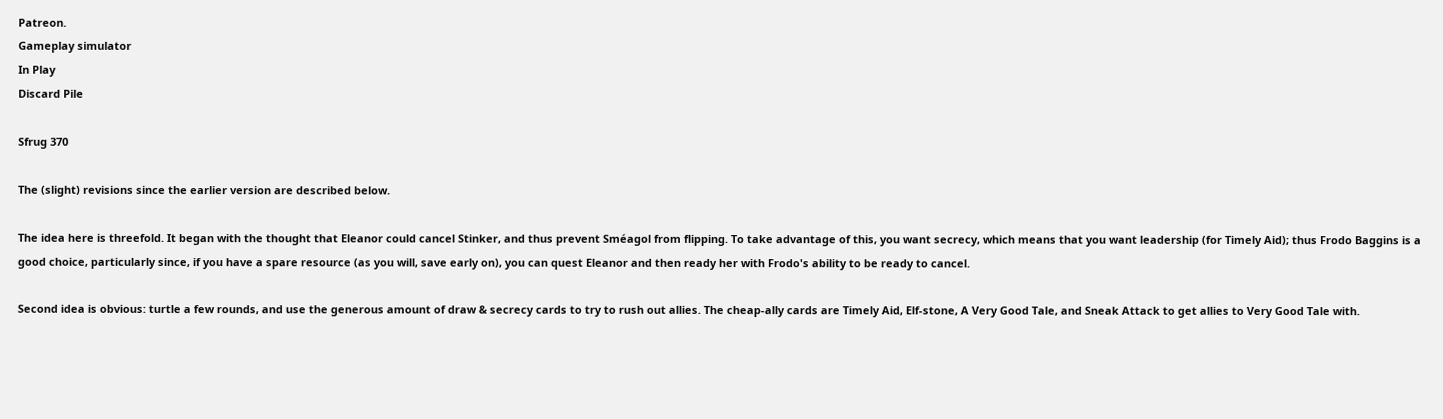Patreon.
Gameplay simulator
In Play
Discard Pile

Sfrug 370

The (slight) revisions since the earlier version are described below.

The idea here is threefold. It began with the thought that Eleanor could cancel Stinker, and thus prevent Sméagol from flipping. To take advantage of this, you want secrecy, which means that you want leadership (for Timely Aid); thus Frodo Baggins is a good choice, particularly since, if you have a spare resource (as you will, save early on), you can quest Eleanor and then ready her with Frodo's ability to be ready to cancel.

Second idea is obvious: turtle a few rounds, and use the generous amount of draw & secrecy cards to try to rush out allies. The cheap-ally cards are Timely Aid, Elf-stone, A Very Good Tale, and Sneak Attack to get allies to Very Good Tale with.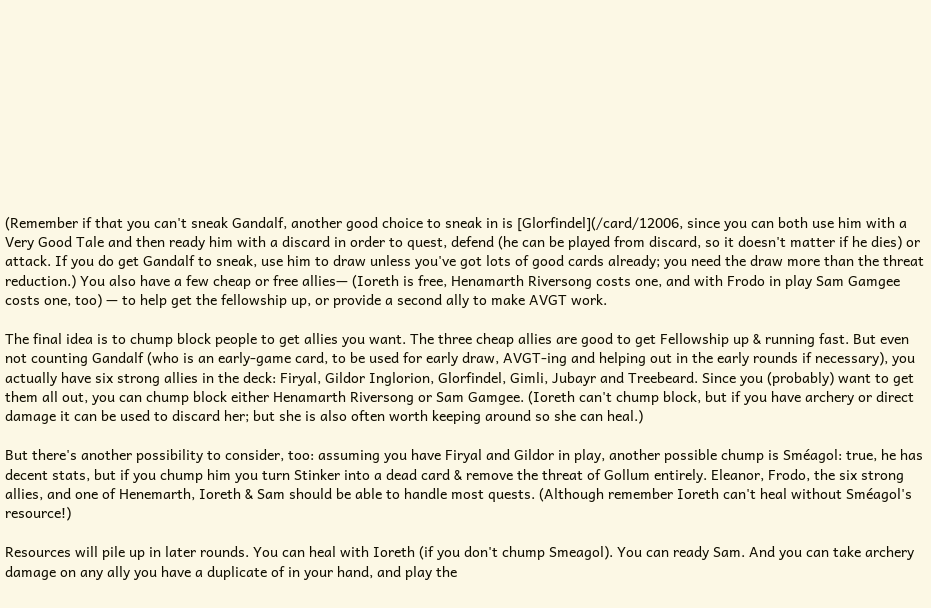(Remember if that you can't sneak Gandalf, another good choice to sneak in is [Glorfindel](/card/12006, since you can both use him with a Very Good Tale and then ready him with a discard in order to quest, defend (he can be played from discard, so it doesn't matter if he dies) or attack. If you do get Gandalf to sneak, use him to draw unless you've got lots of good cards already; you need the draw more than the threat reduction.) You also have a few cheap or free allies— (Ioreth is free, Henamarth Riversong costs one, and with Frodo in play Sam Gamgee costs one, too) — to help get the fellowship up, or provide a second ally to make AVGT work.

The final idea is to chump block people to get allies you want. The three cheap allies are good to get Fellowship up & running fast. But even not counting Gandalf (who is an early-game card, to be used for early draw, AVGT-ing and helping out in the early rounds if necessary), you actually have six strong allies in the deck: Firyal, Gildor Inglorion, Glorfindel, Gimli, Jubayr and Treebeard. Since you (probably) want to get them all out, you can chump block either Henamarth Riversong or Sam Gamgee. (Ioreth can't chump block, but if you have archery or direct damage it can be used to discard her; but she is also often worth keeping around so she can heal.)

But there's another possibility to consider, too: assuming you have Firyal and Gildor in play, another possible chump is Sméagol: true, he has decent stats, but if you chump him you turn Stinker into a dead card & remove the threat of Gollum entirely. Eleanor, Frodo, the six strong allies, and one of Henemarth, Ioreth & Sam should be able to handle most quests. (Although remember Ioreth can't heal without Sméagol's resource!)

Resources will pile up in later rounds. You can heal with Ioreth (if you don't chump Smeagol). You can ready Sam. And you can take archery damage on any ally you have a duplicate of in your hand, and play the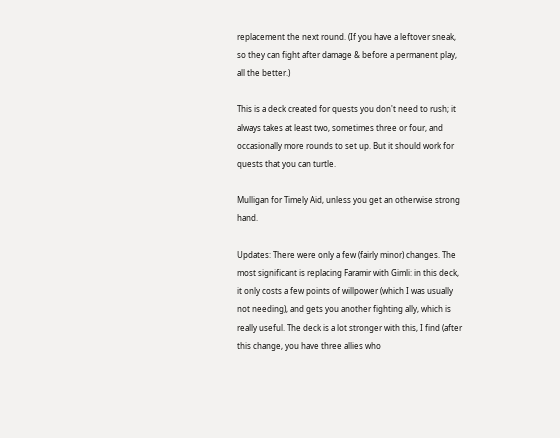replacement the next round. (If you have a leftover sneak, so they can fight after damage & before a permanent play, all the better.)

This is a deck created for quests you don't need to rush; it always takes at least two, sometimes three or four, and occasionally more rounds to set up. But it should work for quests that you can turtle.

Mulligan for Timely Aid, unless you get an otherwise strong hand.

Updates: There were only a few (fairly minor) changes. The most significant is replacing Faramir with Gimli: in this deck, it only costs a few points of willpower (which I was usually not needing), and gets you another fighting ally, which is really useful. The deck is a lot stronger with this, I find (after this change, you have three allies who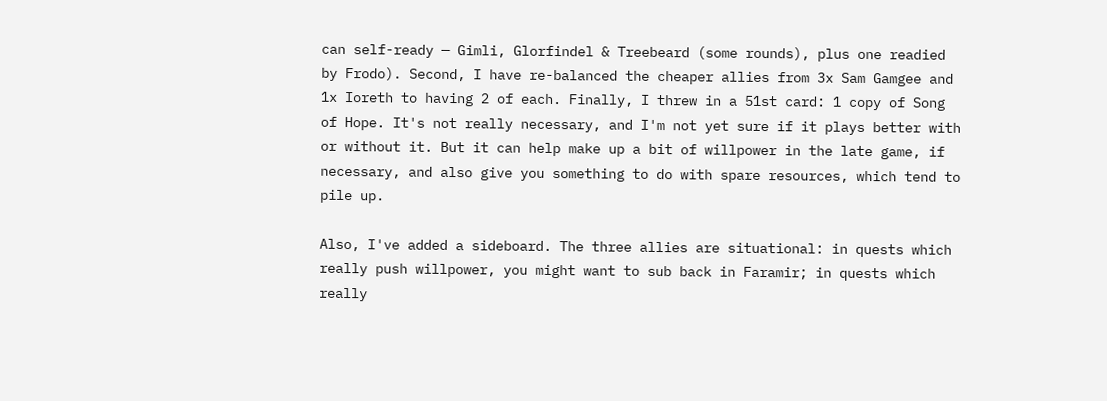can self-ready — Gimli, Glorfindel & Treebeard (some rounds), plus one readied by Frodo). Second, I have re-balanced the cheaper allies from 3x Sam Gamgee and 1x Ioreth to having 2 of each. Finally, I threw in a 51st card: 1 copy of Song of Hope. It's not really necessary, and I'm not yet sure if it plays better with or without it. But it can help make up a bit of willpower in the late game, if necessary, and also give you something to do with spare resources, which tend to pile up.

Also, I've added a sideboard. The three allies are situational: in quests which really push willpower, you might want to sub back in Faramir; in quests which really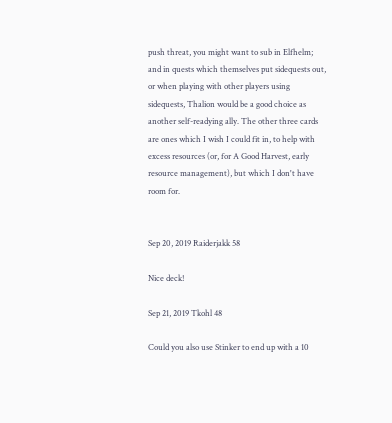push threat, you might want to sub in Elfhelm; and in quests which themselves put sidequests out, or when playing with other players using sidequests, Thalion would be a good choice as another self-readying ally. The other three cards are ones which I wish I could fit in, to help with excess resources (or, for A Good Harvest, early resource management), but which I don't have room for.


Sep 20, 2019 Raiderjakk 58

Nice deck!

Sep 21, 2019 Tkohl 48

Could you also use Stinker to end up with a 10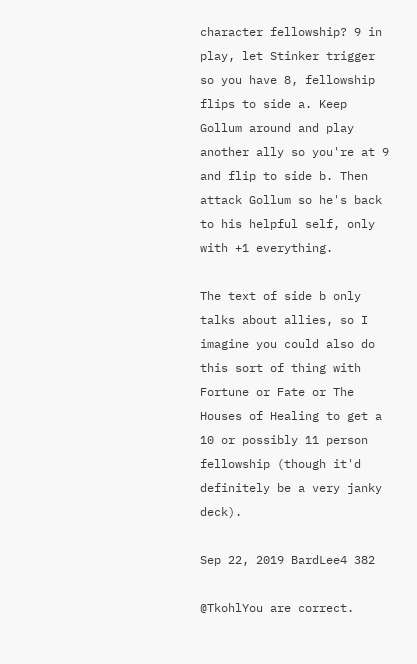character fellowship? 9 in play, let Stinker trigger so you have 8, fellowship flips to side a. Keep Gollum around and play another ally so you're at 9 and flip to side b. Then attack Gollum so he's back to his helpful self, only with +1 everything.

The text of side b only talks about allies, so I imagine you could also do this sort of thing with Fortune or Fate or The Houses of Healing to get a 10 or possibly 11 person fellowship (though it'd definitely be a very janky deck).

Sep 22, 2019 BardLee4 382

@TkohlYou are correct.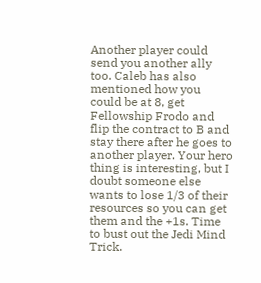Another player could send you another ally too. Caleb has also mentioned how you could be at 8, get Fellowship Frodo and flip the contract to B and stay there after he goes to another player. Your hero thing is interesting, but I doubt someone else wants to lose 1/3 of their resources so you can get them and the +1s. Time to bust out the Jedi Mind Trick.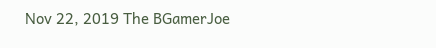Nov 22, 2019 The BGamerJoe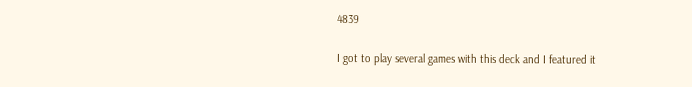4839

I got to play several games with this deck and I featured it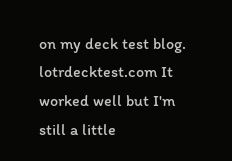on my deck test blog. lotrdecktest.com It worked well but I'm still a little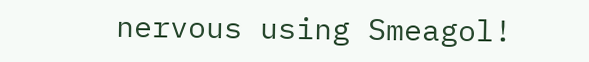nervous using Smeagol!